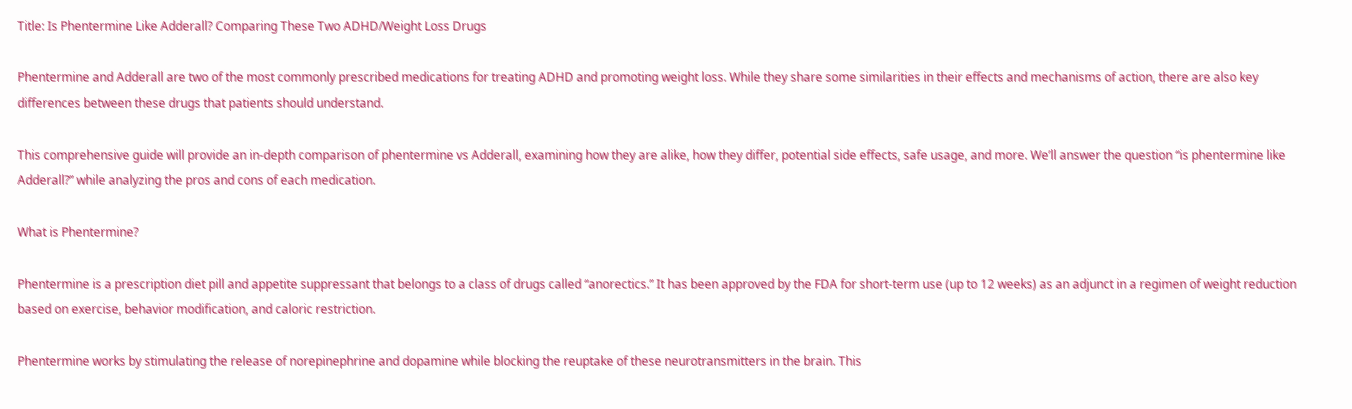Title: Is Phentermine Like Adderall? Comparing These Two ADHD/Weight Loss Drugs

Phentermine and Adderall are two of the most commonly prescribed medications for treating ADHD and promoting weight loss. While they share some similarities in their effects and mechanisms of action, there are also key differences between these drugs that patients should understand.

This comprehensive guide will provide an in-depth comparison of phentermine vs Adderall, examining how they are alike, how they differ, potential side effects, safe usage, and more. We’ll answer the question “is phentermine like Adderall?” while analyzing the pros and cons of each medication.

What is Phentermine?

Phentermine is a prescription diet pill and appetite suppressant that belongs to a class of drugs called “anorectics.” It has been approved by the FDA for short-term use (up to 12 weeks) as an adjunct in a regimen of weight reduction based on exercise, behavior modification, and caloric restriction.

Phentermine works by stimulating the release of norepinephrine and dopamine while blocking the reuptake of these neurotransmitters in the brain. This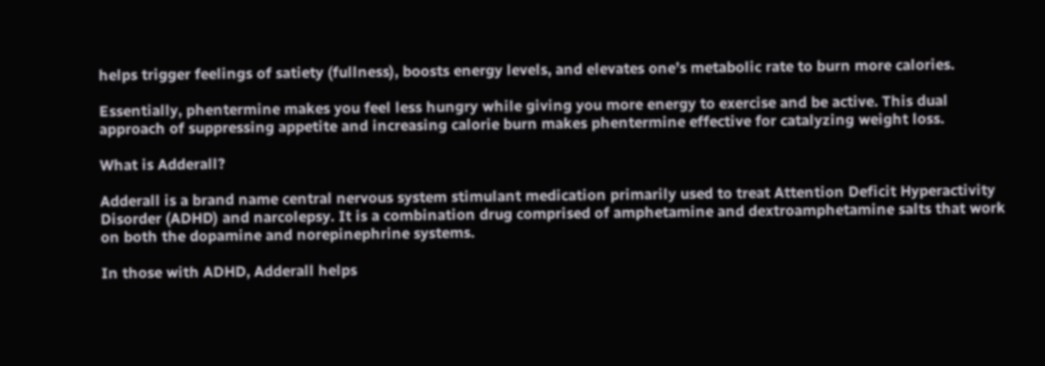helps trigger feelings of satiety (fullness), boosts energy levels, and elevates one’s metabolic rate to burn more calories.

Essentially, phentermine makes you feel less hungry while giving you more energy to exercise and be active. This dual approach of suppressing appetite and increasing calorie burn makes phentermine effective for catalyzing weight loss.

What is Adderall?

Adderall is a brand name central nervous system stimulant medication primarily used to treat Attention Deficit Hyperactivity Disorder (ADHD) and narcolepsy. It is a combination drug comprised of amphetamine and dextroamphetamine salts that work on both the dopamine and norepinephrine systems.

In those with ADHD, Adderall helps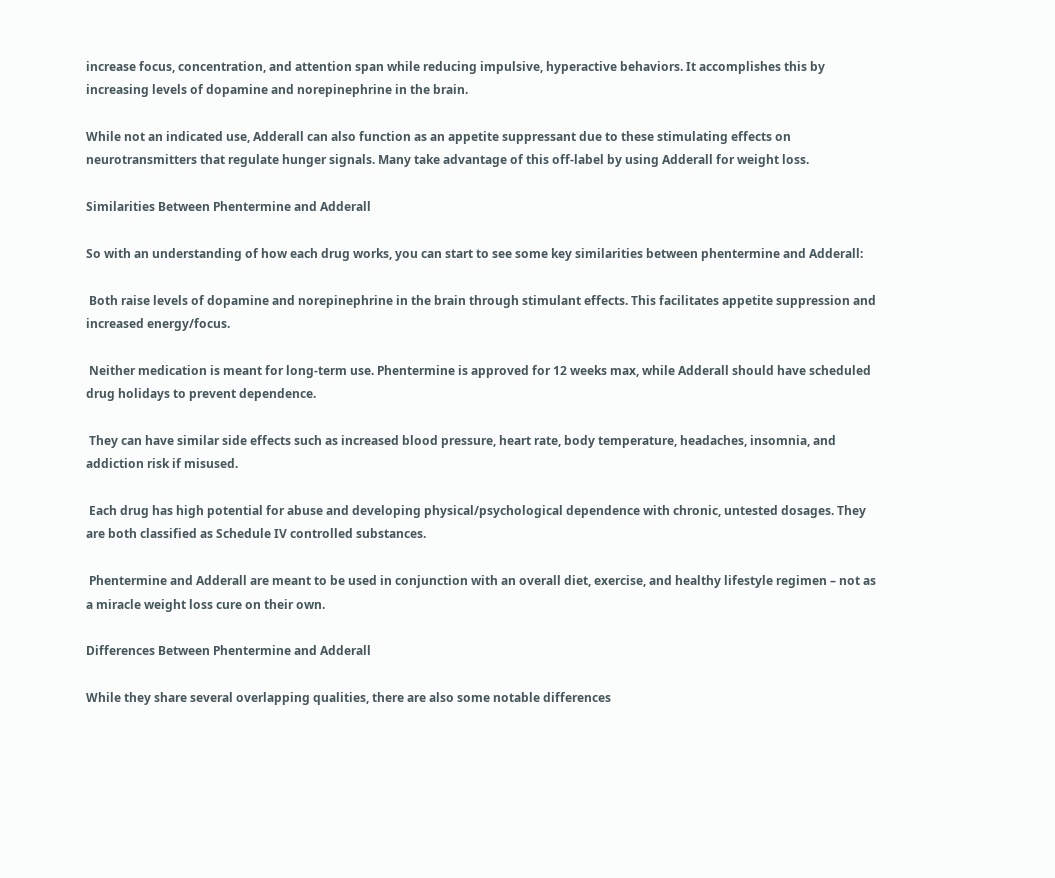increase focus, concentration, and attention span while reducing impulsive, hyperactive behaviors. It accomplishes this by increasing levels of dopamine and norepinephrine in the brain.

While not an indicated use, Adderall can also function as an appetite suppressant due to these stimulating effects on neurotransmitters that regulate hunger signals. Many take advantage of this off-label by using Adderall for weight loss.

Similarities Between Phentermine and Adderall

So with an understanding of how each drug works, you can start to see some key similarities between phentermine and Adderall:

 Both raise levels of dopamine and norepinephrine in the brain through stimulant effects. This facilitates appetite suppression and increased energy/focus.

 Neither medication is meant for long-term use. Phentermine is approved for 12 weeks max, while Adderall should have scheduled drug holidays to prevent dependence.

 They can have similar side effects such as increased blood pressure, heart rate, body temperature, headaches, insomnia, and addiction risk if misused.

 Each drug has high potential for abuse and developing physical/psychological dependence with chronic, untested dosages. They are both classified as Schedule IV controlled substances.

 Phentermine and Adderall are meant to be used in conjunction with an overall diet, exercise, and healthy lifestyle regimen – not as a miracle weight loss cure on their own.

Differences Between Phentermine and Adderall

While they share several overlapping qualities, there are also some notable differences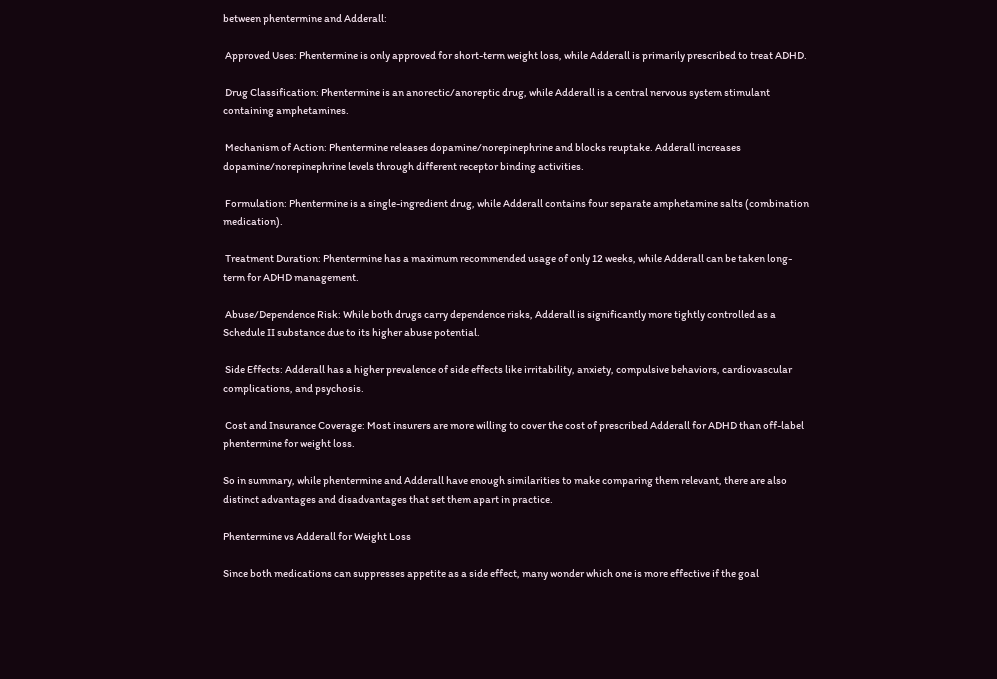between phentermine and Adderall:

 Approved Uses: Phentermine is only approved for short-term weight loss, while Adderall is primarily prescribed to treat ADHD.

 Drug Classification: Phentermine is an anorectic/anoreptic drug, while Adderall is a central nervous system stimulant containing amphetamines.

 Mechanism of Action: Phentermine releases dopamine/norepinephrine and blocks reuptake. Adderall increases dopamine/norepinephrine levels through different receptor binding activities.

 Formulation: Phentermine is a single-ingredient drug, while Adderall contains four separate amphetamine salts (combination medication).

 Treatment Duration: Phentermine has a maximum recommended usage of only 12 weeks, while Adderall can be taken long-term for ADHD management.

 Abuse/Dependence Risk: While both drugs carry dependence risks, Adderall is significantly more tightly controlled as a Schedule II substance due to its higher abuse potential.

 Side Effects: Adderall has a higher prevalence of side effects like irritability, anxiety, compulsive behaviors, cardiovascular complications, and psychosis.

 Cost and Insurance Coverage: Most insurers are more willing to cover the cost of prescribed Adderall for ADHD than off-label phentermine for weight loss.

So in summary, while phentermine and Adderall have enough similarities to make comparing them relevant, there are also distinct advantages and disadvantages that set them apart in practice.

Phentermine vs Adderall for Weight Loss

Since both medications can suppresses appetite as a side effect, many wonder which one is more effective if the goal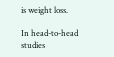is weight loss.

In head-to-head studies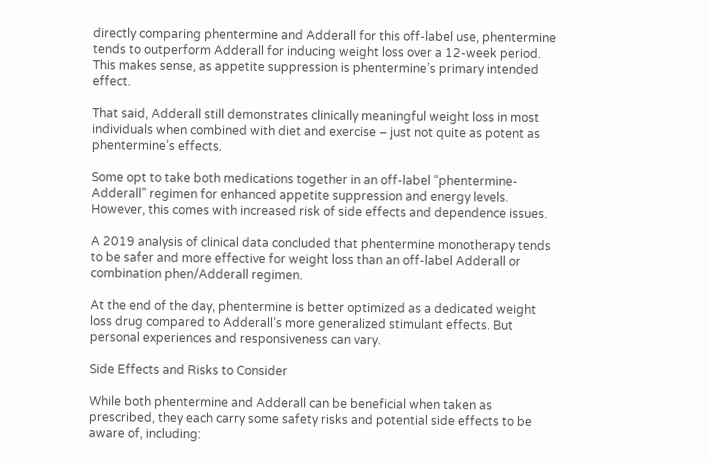directly comparing phentermine and Adderall for this off-label use, phentermine tends to outperform Adderall for inducing weight loss over a 12-week period. This makes sense, as appetite suppression is phentermine’s primary intended effect.

That said, Adderall still demonstrates clinically meaningful weight loss in most individuals when combined with diet and exercise – just not quite as potent as phentermine’s effects.

Some opt to take both medications together in an off-label “phentermine-Adderall” regimen for enhanced appetite suppression and energy levels. However, this comes with increased risk of side effects and dependence issues.

A 2019 analysis of clinical data concluded that phentermine monotherapy tends to be safer and more effective for weight loss than an off-label Adderall or combination phen/Adderall regimen.

At the end of the day, phentermine is better optimized as a dedicated weight loss drug compared to Adderall’s more generalized stimulant effects. But personal experiences and responsiveness can vary.

Side Effects and Risks to Consider

While both phentermine and Adderall can be beneficial when taken as prescribed, they each carry some safety risks and potential side effects to be aware of, including: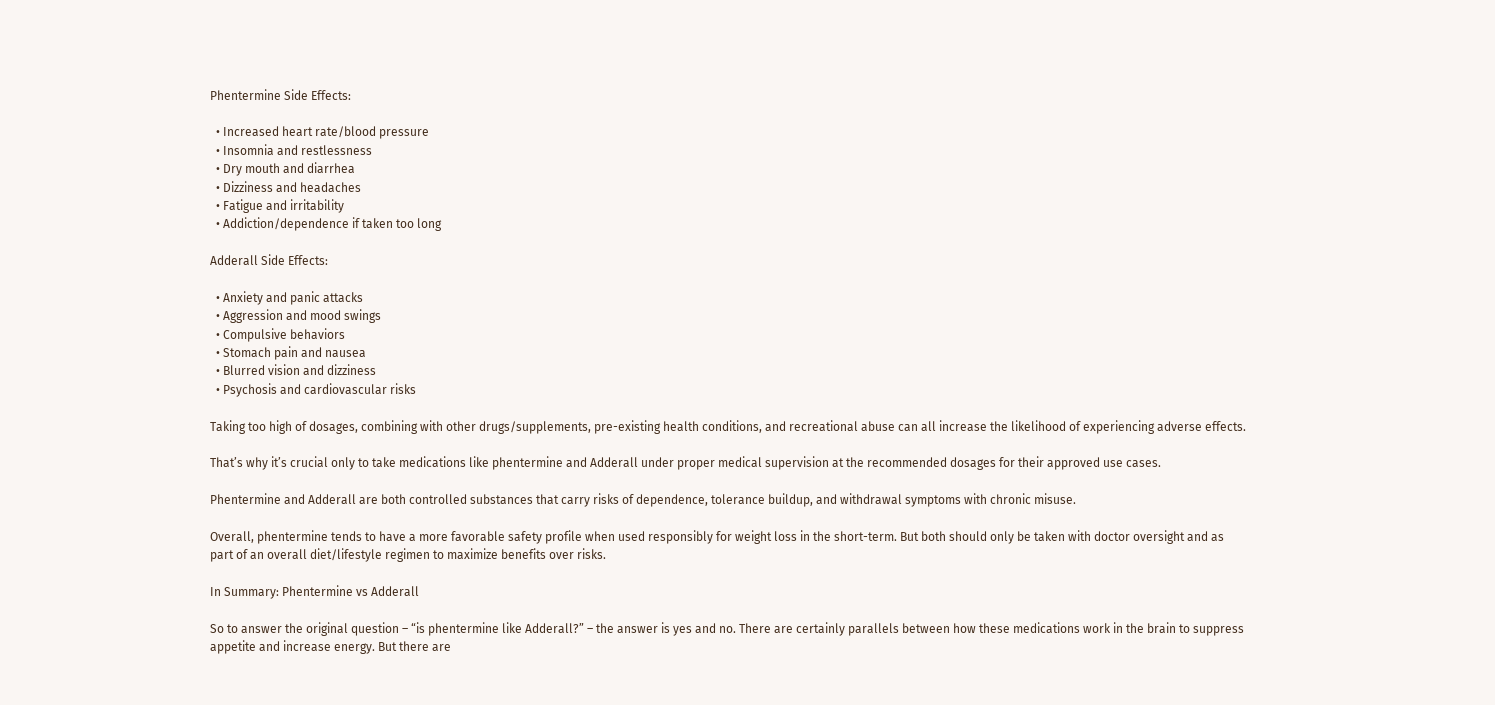Phentermine Side Effects:

  • Increased heart rate/blood pressure
  • Insomnia and restlessness
  • Dry mouth and diarrhea
  • Dizziness and headaches
  • Fatigue and irritability
  • Addiction/dependence if taken too long

Adderall Side Effects:

  • Anxiety and panic attacks
  • Aggression and mood swings
  • Compulsive behaviors
  • Stomach pain and nausea
  • Blurred vision and dizziness
  • Psychosis and cardiovascular risks

Taking too high of dosages, combining with other drugs/supplements, pre-existing health conditions, and recreational abuse can all increase the likelihood of experiencing adverse effects.

That’s why it’s crucial only to take medications like phentermine and Adderall under proper medical supervision at the recommended dosages for their approved use cases.

Phentermine and Adderall are both controlled substances that carry risks of dependence, tolerance buildup, and withdrawal symptoms with chronic misuse.

Overall, phentermine tends to have a more favorable safety profile when used responsibly for weight loss in the short-term. But both should only be taken with doctor oversight and as part of an overall diet/lifestyle regimen to maximize benefits over risks.

In Summary: Phentermine vs Adderall

So to answer the original question – “is phentermine like Adderall?” – the answer is yes and no. There are certainly parallels between how these medications work in the brain to suppress appetite and increase energy. But there are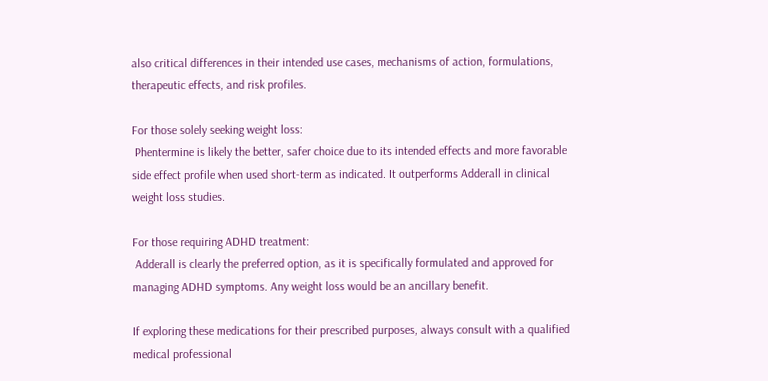also critical differences in their intended use cases, mechanisms of action, formulations, therapeutic effects, and risk profiles.

For those solely seeking weight loss:
 Phentermine is likely the better, safer choice due to its intended effects and more favorable side effect profile when used short-term as indicated. It outperforms Adderall in clinical weight loss studies.

For those requiring ADHD treatment:
 Adderall is clearly the preferred option, as it is specifically formulated and approved for managing ADHD symptoms. Any weight loss would be an ancillary benefit.

If exploring these medications for their prescribed purposes, always consult with a qualified medical professional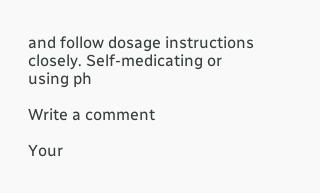and follow dosage instructions closely. Self-medicating or using ph

Write a comment

Your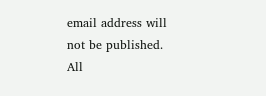email address will not be published. All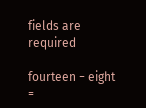fields are required

fourteen − eight =